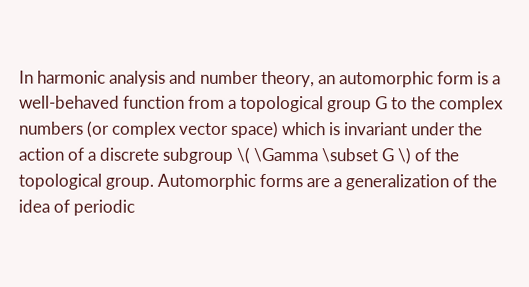In harmonic analysis and number theory, an automorphic form is a well-behaved function from a topological group G to the complex numbers (or complex vector space) which is invariant under the action of a discrete subgroup \( \Gamma \subset G \) of the topological group. Automorphic forms are a generalization of the idea of periodic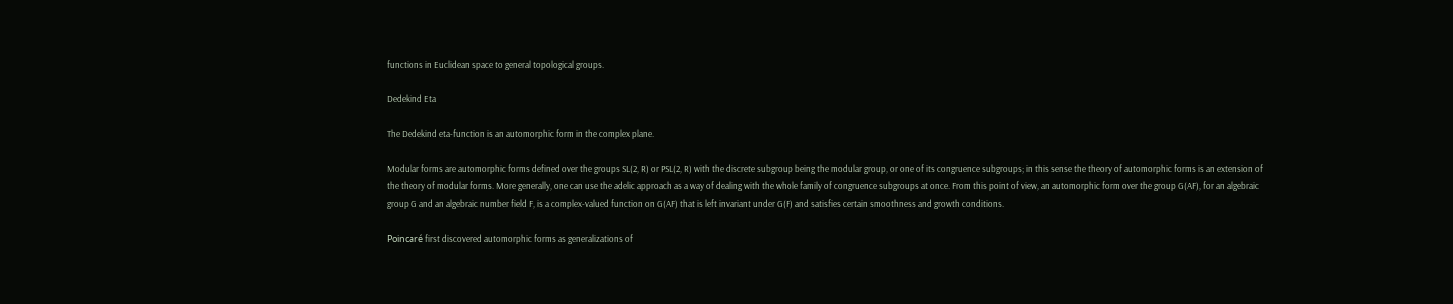functions in Euclidean space to general topological groups.

Dedekind Eta

The Dedekind eta-function is an automorphic form in the complex plane.

Modular forms are automorphic forms defined over the groups SL(2, R) or PSL(2, R) with the discrete subgroup being the modular group, or one of its congruence subgroups; in this sense the theory of automorphic forms is an extension of the theory of modular forms. More generally, one can use the adelic approach as a way of dealing with the whole family of congruence subgroups at once. From this point of view, an automorphic form over the group G(AF), for an algebraic group G and an algebraic number field F, is a complex-valued function on G(AF) that is left invariant under G(F) and satisfies certain smoothness and growth conditions.

Poincaré first discovered automorphic forms as generalizations of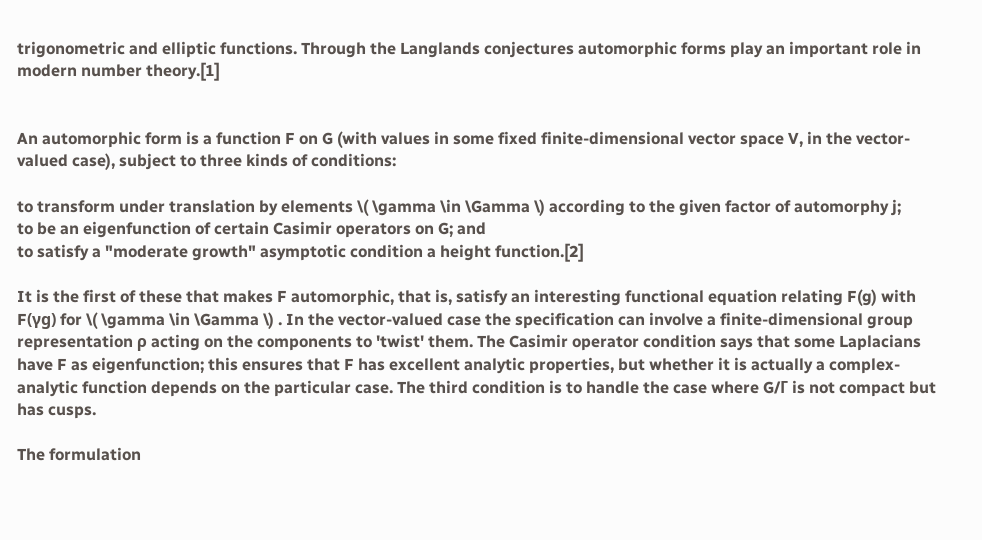trigonometric and elliptic functions. Through the Langlands conjectures automorphic forms play an important role in modern number theory.[1]


An automorphic form is a function F on G (with values in some fixed finite-dimensional vector space V, in the vector-valued case), subject to three kinds of conditions:

to transform under translation by elements \( \gamma \in \Gamma \) according to the given factor of automorphy j;
to be an eigenfunction of certain Casimir operators on G; and
to satisfy a "moderate growth" asymptotic condition a height function.[2]

It is the first of these that makes F automorphic, that is, satisfy an interesting functional equation relating F(g) with F(γg) for \( \gamma \in \Gamma \) . In the vector-valued case the specification can involve a finite-dimensional group representation ρ acting on the components to 'twist' them. The Casimir operator condition says that some Laplacians have F as eigenfunction; this ensures that F has excellent analytic properties, but whether it is actually a complex-analytic function depends on the particular case. The third condition is to handle the case where G/Γ is not compact but has cusps.

The formulation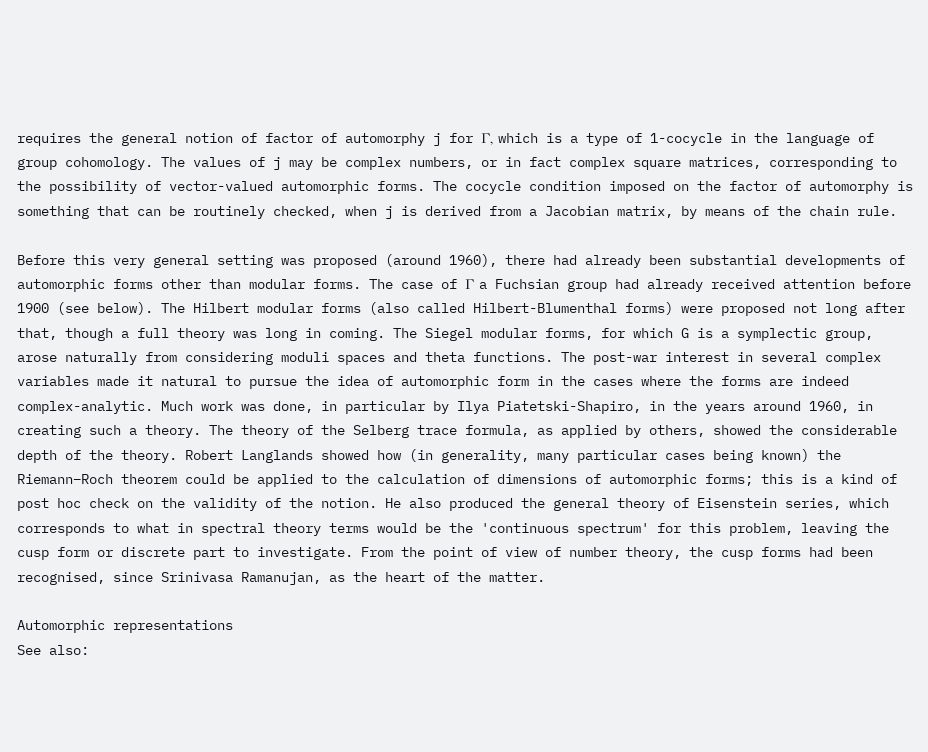requires the general notion of factor of automorphy j for Γ, which is a type of 1-cocycle in the language of group cohomology. The values of j may be complex numbers, or in fact complex square matrices, corresponding to the possibility of vector-valued automorphic forms. The cocycle condition imposed on the factor of automorphy is something that can be routinely checked, when j is derived from a Jacobian matrix, by means of the chain rule.

Before this very general setting was proposed (around 1960), there had already been substantial developments of automorphic forms other than modular forms. The case of Γ a Fuchsian group had already received attention before 1900 (see below). The Hilbert modular forms (also called Hilbert-Blumenthal forms) were proposed not long after that, though a full theory was long in coming. The Siegel modular forms, for which G is a symplectic group, arose naturally from considering moduli spaces and theta functions. The post-war interest in several complex variables made it natural to pursue the idea of automorphic form in the cases where the forms are indeed complex-analytic. Much work was done, in particular by Ilya Piatetski-Shapiro, in the years around 1960, in creating such a theory. The theory of the Selberg trace formula, as applied by others, showed the considerable depth of the theory. Robert Langlands showed how (in generality, many particular cases being known) the Riemann–Roch theorem could be applied to the calculation of dimensions of automorphic forms; this is a kind of post hoc check on the validity of the notion. He also produced the general theory of Eisenstein series, which corresponds to what in spectral theory terms would be the 'continuous spectrum' for this problem, leaving the cusp form or discrete part to investigate. From the point of view of number theory, the cusp forms had been recognised, since Srinivasa Ramanujan, as the heart of the matter.

Automorphic representations
See also: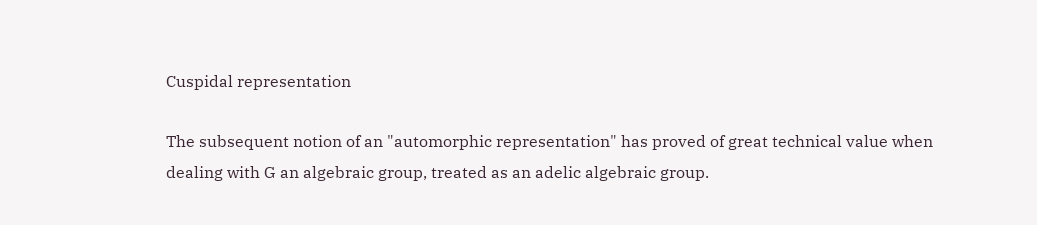Cuspidal representation

The subsequent notion of an "automorphic representation" has proved of great technical value when dealing with G an algebraic group, treated as an adelic algebraic group.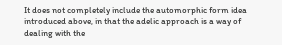It does not completely include the automorphic form idea introduced above, in that the adelic approach is a way of dealing with the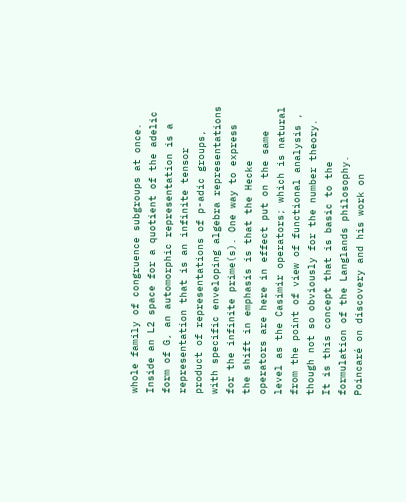whole family of congruence subgroups at once. Inside an L2 space for a quotient of the adelic form of G, an automorphic representation is a representation that is an infinite tensor product of representations of p-adic groups, with specific enveloping algebra representations for the infinite prime(s). One way to express the shift in emphasis is that the Hecke operators are here in effect put on the same level as the Casimir operators; which is natural from the point of view of functional analysis , though not so obviously for the number theory. It is this concept that is basic to the formulation of the Langlands philosophy.
Poincaré on discovery and his work on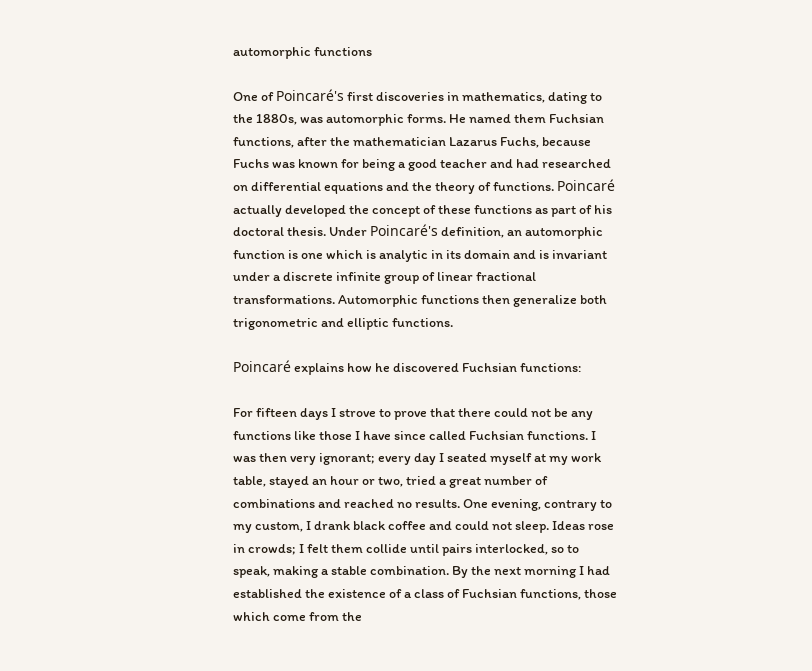automorphic functions

One of Poincaré's first discoveries in mathematics, dating to the 1880s, was automorphic forms. He named them Fuchsian functions, after the mathematician Lazarus Fuchs, because Fuchs was known for being a good teacher and had researched on differential equations and the theory of functions. Poincaré actually developed the concept of these functions as part of his doctoral thesis. Under Poincaré's definition, an automorphic function is one which is analytic in its domain and is invariant under a discrete infinite group of linear fractional transformations. Automorphic functions then generalize both trigonometric and elliptic functions.

Poincaré explains how he discovered Fuchsian functions:

For fifteen days I strove to prove that there could not be any functions like those I have since called Fuchsian functions. I was then very ignorant; every day I seated myself at my work table, stayed an hour or two, tried a great number of combinations and reached no results. One evening, contrary to my custom, I drank black coffee and could not sleep. Ideas rose in crowds; I felt them collide until pairs interlocked, so to speak, making a stable combination. By the next morning I had established the existence of a class of Fuchsian functions, those which come from the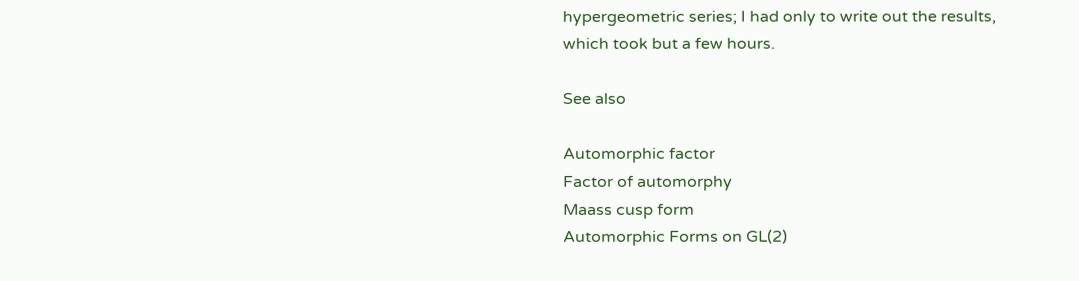hypergeometric series; I had only to write out the results, which took but a few hours.

See also

Automorphic factor
Factor of automorphy
Maass cusp form
Automorphic Forms on GL(2)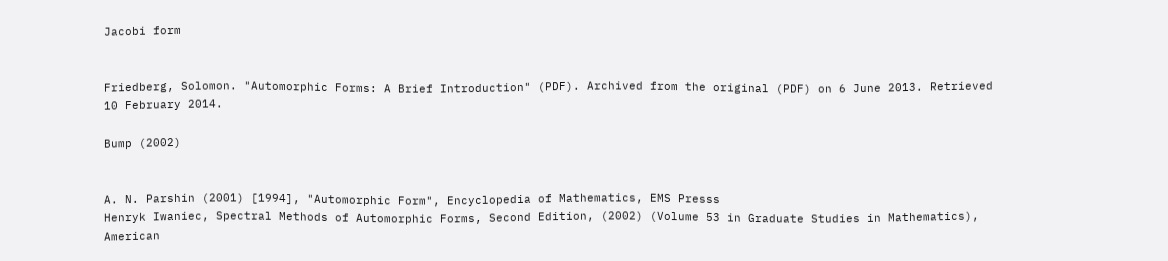Jacobi form


Friedberg, Solomon. "Automorphic Forms: A Brief Introduction" (PDF). Archived from the original (PDF) on 6 June 2013. Retrieved 10 February 2014.

Bump (2002)


A. N. Parshin (2001) [1994], "Automorphic Form", Encyclopedia of Mathematics, EMS Presss
Henryk Iwaniec, Spectral Methods of Automorphic Forms, Second Edition, (2002) (Volume 53 in Graduate Studies in Mathematics), American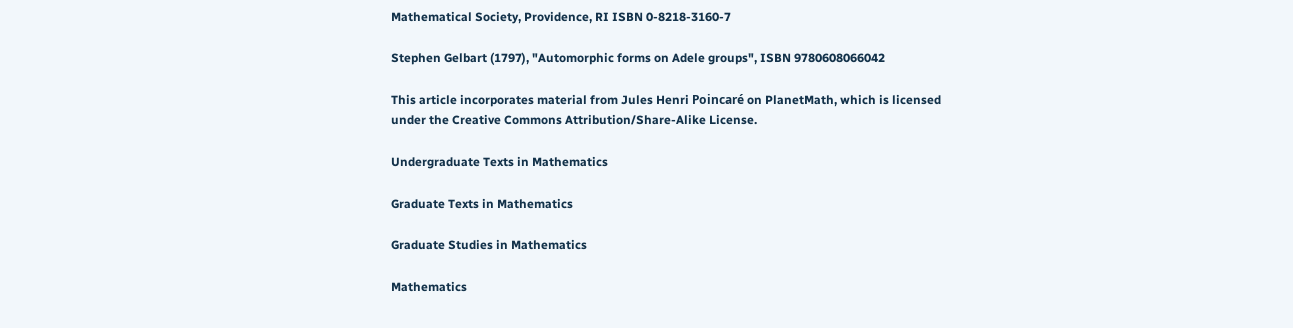Mathematical Society, Providence, RI ISBN 0-8218-3160-7

Stephen Gelbart (1797), "Automorphic forms on Adele groups", ISBN 9780608066042

This article incorporates material from Jules Henri Poincaré on PlanetMath, which is licensed under the Creative Commons Attribution/Share-Alike License.

Undergraduate Texts in Mathematics

Graduate Texts in Mathematics

Graduate Studies in Mathematics

Mathematics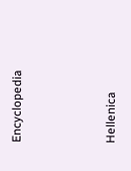Encyclopedia



Hellenica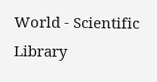World - Scientific Library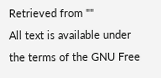Retrieved from ""
All text is available under the terms of the GNU Free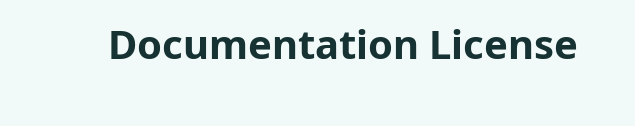Documentation License